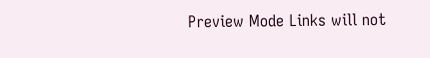Preview Mode Links will not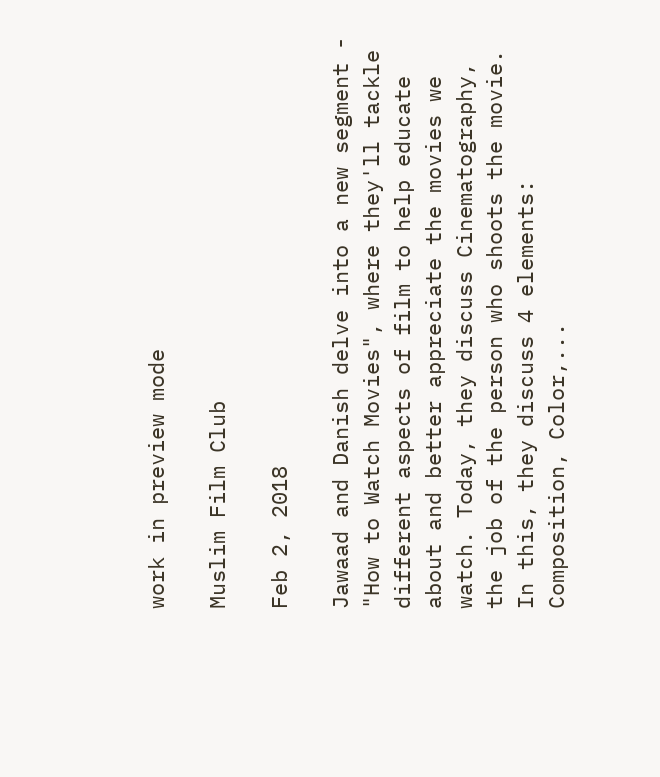work in preview mode

Muslim Film Club

Feb 2, 2018

Jawaad and Danish delve into a new segment - "How to Watch Movies", where they'll tackle different aspects of film to help educate about and better appreciate the movies we watch. Today, they discuss Cinematography, the job of the person who shoots the movie. In this, they discuss 4 elements: Composition, Color,...